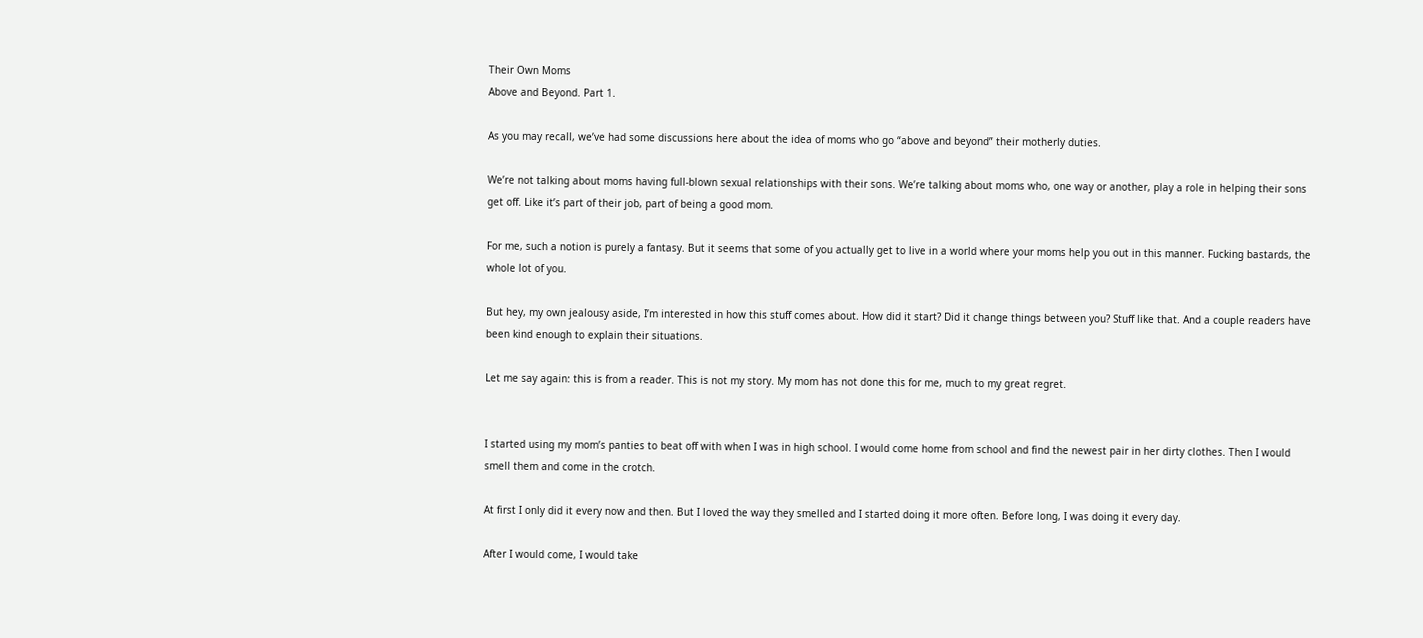Their Own Moms
Above and Beyond. Part 1.

As you may recall, we’ve had some discussions here about the idea of moms who go “above and beyond” their motherly duties.

We’re not talking about moms having full-blown sexual relationships with their sons. We’re talking about moms who, one way or another, play a role in helping their sons get off. Like it’s part of their job, part of being a good mom.

For me, such a notion is purely a fantasy. But it seems that some of you actually get to live in a world where your moms help you out in this manner. Fucking bastards, the whole lot of you.

But hey, my own jealousy aside, I’m interested in how this stuff comes about. How did it start? Did it change things between you? Stuff like that. And a couple readers have been kind enough to explain their situations.

Let me say again: this is from a reader. This is not my story. My mom has not done this for me, much to my great regret.


I started using my mom’s panties to beat off with when I was in high school. I would come home from school and find the newest pair in her dirty clothes. Then I would smell them and come in the crotch.

At first I only did it every now and then. But I loved the way they smelled and I started doing it more often. Before long, I was doing it every day.

After I would come, I would take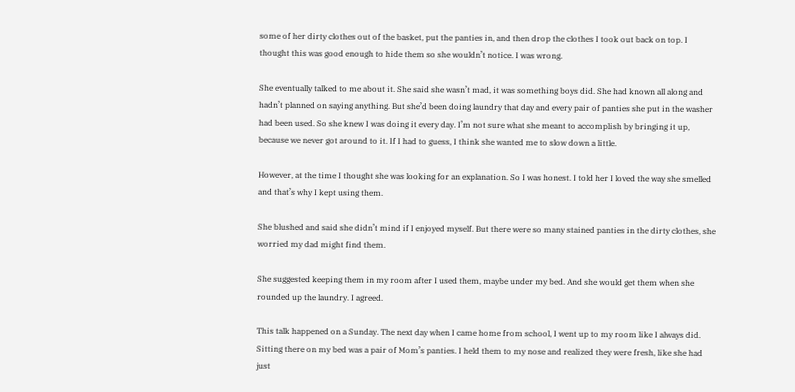some of her dirty clothes out of the basket, put the panties in, and then drop the clothes I took out back on top. I thought this was good enough to hide them so she wouldn’t notice. I was wrong.

She eventually talked to me about it. She said she wasn’t mad, it was something boys did. She had known all along and hadn’t planned on saying anything. But she’d been doing laundry that day and every pair of panties she put in the washer had been used. So she knew I was doing it every day. I’m not sure what she meant to accomplish by bringing it up, because we never got around to it. If I had to guess, I think she wanted me to slow down a little.

However, at the time I thought she was looking for an explanation. So I was honest. I told her I loved the way she smelled and that’s why I kept using them.

She blushed and said she didn’t mind if I enjoyed myself. But there were so many stained panties in the dirty clothes, she worried my dad might find them.

She suggested keeping them in my room after I used them, maybe under my bed. And she would get them when she rounded up the laundry. I agreed.

This talk happened on a Sunday. The next day when I came home from school, I went up to my room like I always did. Sitting there on my bed was a pair of Mom’s panties. I held them to my nose and realized they were fresh, like she had just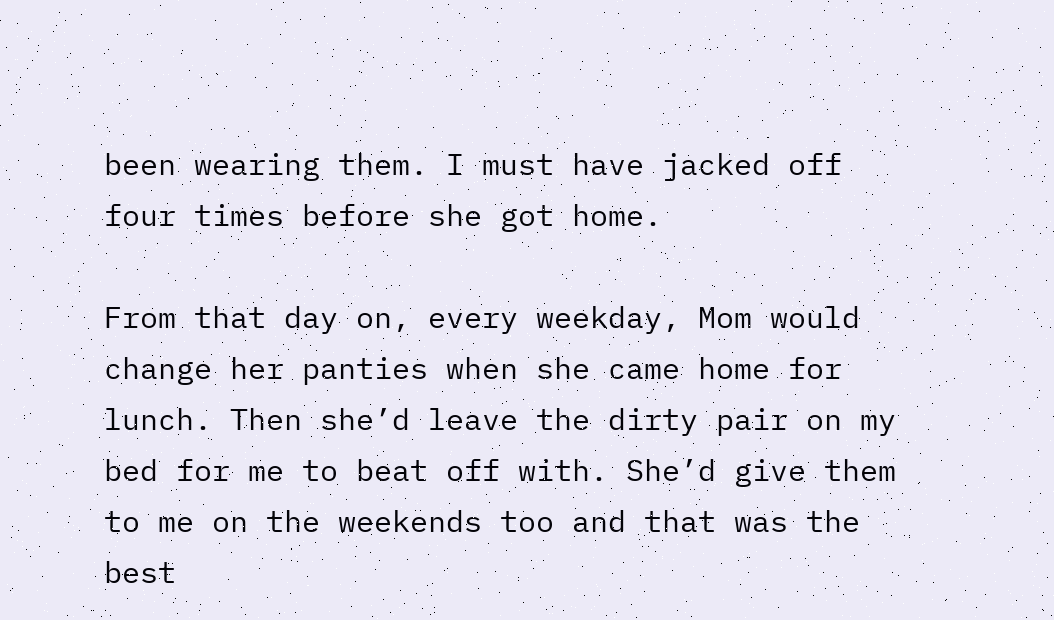been wearing them. I must have jacked off four times before she got home.

From that day on, every weekday, Mom would change her panties when she came home for lunch. Then she’d leave the dirty pair on my bed for me to beat off with. She’d give them to me on the weekends too and that was the best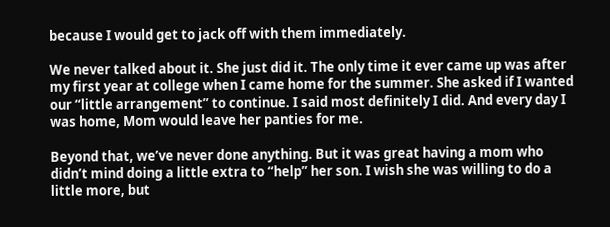because I would get to jack off with them immediately.

We never talked about it. She just did it. The only time it ever came up was after my first year at college when I came home for the summer. She asked if I wanted our “little arrangement” to continue. I said most definitely I did. And every day I was home, Mom would leave her panties for me.

Beyond that, we’ve never done anything. But it was great having a mom who didn’t mind doing a little extra to “help” her son. I wish she was willing to do a little more, but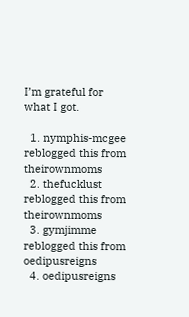I’m grateful for what I got.

  1. nymphis-mcgee reblogged this from theirownmoms
  2. thefucklust reblogged this from theirownmoms
  3. gymjimme reblogged this from oedipusreigns
  4. oedipusreigns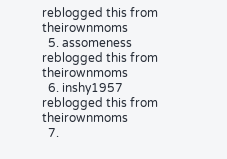reblogged this from theirownmoms
  5. assomeness reblogged this from theirownmoms
  6. inshy1957 reblogged this from theirownmoms
  7.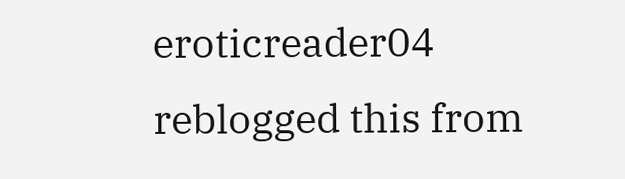eroticreader04 reblogged this from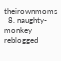theirownmoms
  8. naughty-monkey reblogged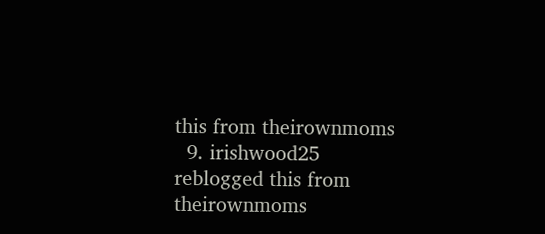this from theirownmoms
  9. irishwood25 reblogged this from theirownmoms